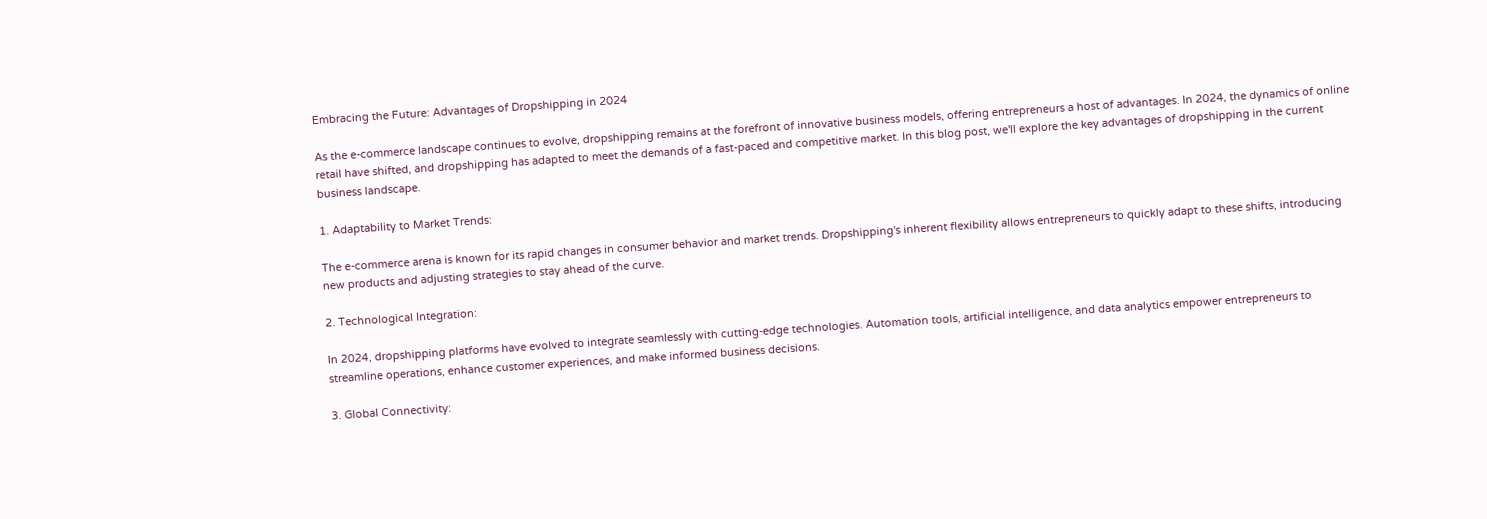Embracing the Future: Advantages of Dropshipping in 2024

As the e-commerce landscape continues to evolve, dropshipping remains at the forefront of innovative business models, offering entrepreneurs a host of advantages. In 2024, the dynamics of online retail have shifted, and dropshipping has adapted to meet the demands of a fast-paced and competitive market. In this blog post, we'll explore the key advantages of dropshipping in the current business landscape.

1. Adaptability to Market Trends:

The e-commerce arena is known for its rapid changes in consumer behavior and market trends. Dropshipping's inherent flexibility allows entrepreneurs to quickly adapt to these shifts, introducing new products and adjusting strategies to stay ahead of the curve.

2. Technological Integration:

In 2024, dropshipping platforms have evolved to integrate seamlessly with cutting-edge technologies. Automation tools, artificial intelligence, and data analytics empower entrepreneurs to streamline operations, enhance customer experiences, and make informed business decisions.

3. Global Connectivity: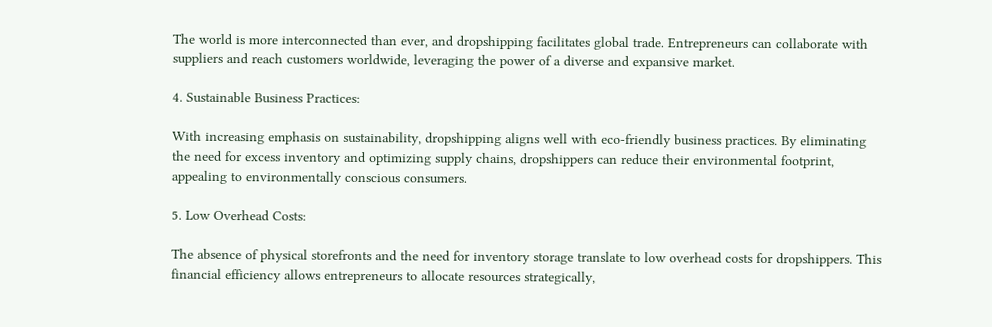The world is more interconnected than ever, and dropshipping facilitates global trade. Entrepreneurs can collaborate with suppliers and reach customers worldwide, leveraging the power of a diverse and expansive market.

4. Sustainable Business Practices:

With increasing emphasis on sustainability, dropshipping aligns well with eco-friendly business practices. By eliminating the need for excess inventory and optimizing supply chains, dropshippers can reduce their environmental footprint, appealing to environmentally conscious consumers.

5. Low Overhead Costs:

The absence of physical storefronts and the need for inventory storage translate to low overhead costs for dropshippers. This financial efficiency allows entrepreneurs to allocate resources strategically,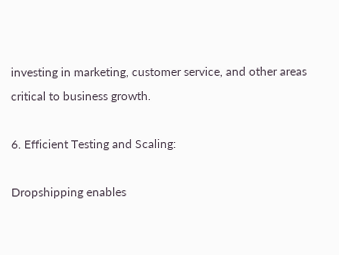investing in marketing, customer service, and other areas critical to business growth.

6. Efficient Testing and Scaling:

Dropshipping enables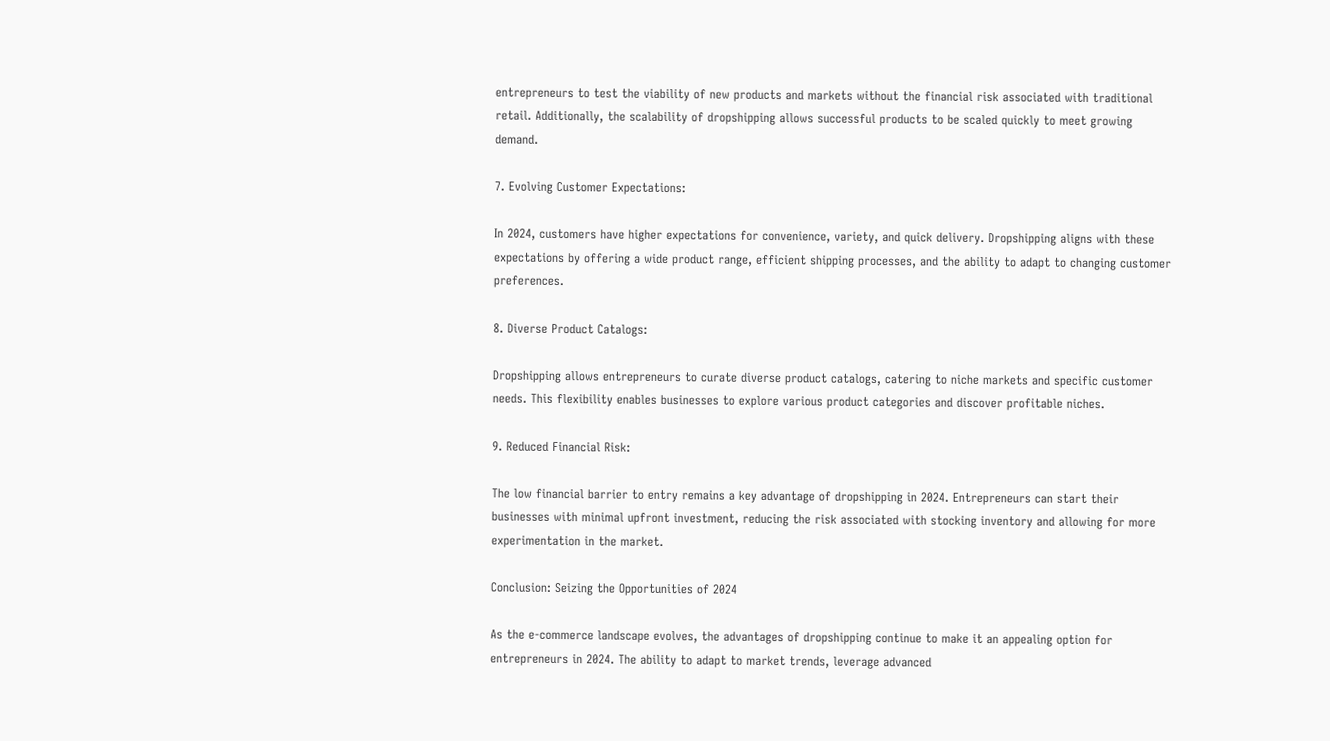entrepreneurs to test the viability of new products and markets without the financial risk associated with traditional retail. Additionally, the scalability of dropshipping allows successful products to be scaled quickly to meet growing demand.

7. Evolving Customer Expectations:

In 2024, customers have higher expectations for convenience, variety, and quick delivery. Dropshipping aligns with these expectations by offering a wide product range, efficient shipping processes, and the ability to adapt to changing customer preferences.

8. Diverse Product Catalogs:

Dropshipping allows entrepreneurs to curate diverse product catalogs, catering to niche markets and specific customer needs. This flexibility enables businesses to explore various product categories and discover profitable niches.

9. Reduced Financial Risk:

The low financial barrier to entry remains a key advantage of dropshipping in 2024. Entrepreneurs can start their businesses with minimal upfront investment, reducing the risk associated with stocking inventory and allowing for more experimentation in the market.

Conclusion: Seizing the Opportunities of 2024

As the e-commerce landscape evolves, the advantages of dropshipping continue to make it an appealing option for entrepreneurs in 2024. The ability to adapt to market trends, leverage advanced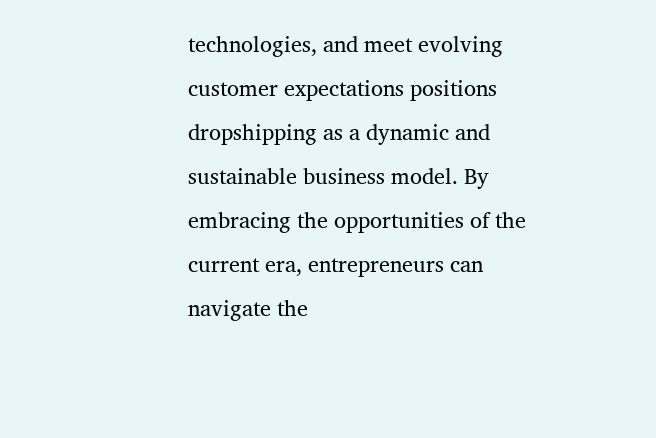technologies, and meet evolving customer expectations positions dropshipping as a dynamic and sustainable business model. By embracing the opportunities of the current era, entrepreneurs can navigate the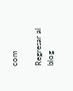com

Regresar al blog